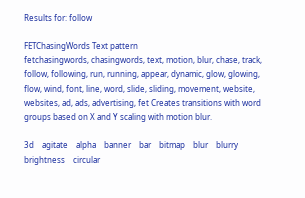Results for: follow

FETChasingWords Text pattern
fetchasingwords, chasingwords, text, motion, blur, chase, track, follow, following, run, running, appear, dynamic, glow, glowing, flow, wind, font, line, word, slide, sliding, movement, website, websites, ad, ads, advertising, fet Creates transitions with word groups based on X and Y scaling with motion blur.

3d    agitate    alpha    banner    bar    bitmap    blur    blurry    brightness    circular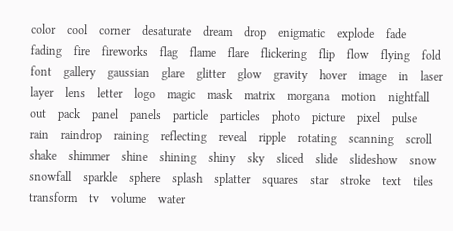color    cool    corner    desaturate    dream    drop    enigmatic    explode    fade    fading    fire    fireworks    flag    flame    flare    flickering    flip    flow    flying    fold    font    gallery    gaussian    glare    glitter    glow    gravity    hover    image    in    laser    layer    lens    letter    logo    magic    mask    matrix    morgana    motion    nightfall    out    pack    panel    panels    particle    particles    photo    picture    pixel    pulse    rain    raindrop    raining    reflecting    reveal    ripple    rotating    scanning    scroll    shake    shimmer    shine    shining    shiny    sky    sliced    slide    slideshow    snow    snowfall    sparkle    sphere    splash    splatter    squares    star    stroke    text    tiles    transform    tv    volume    water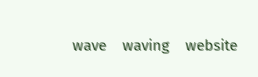wave    waving    website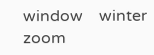window    winter    zoom